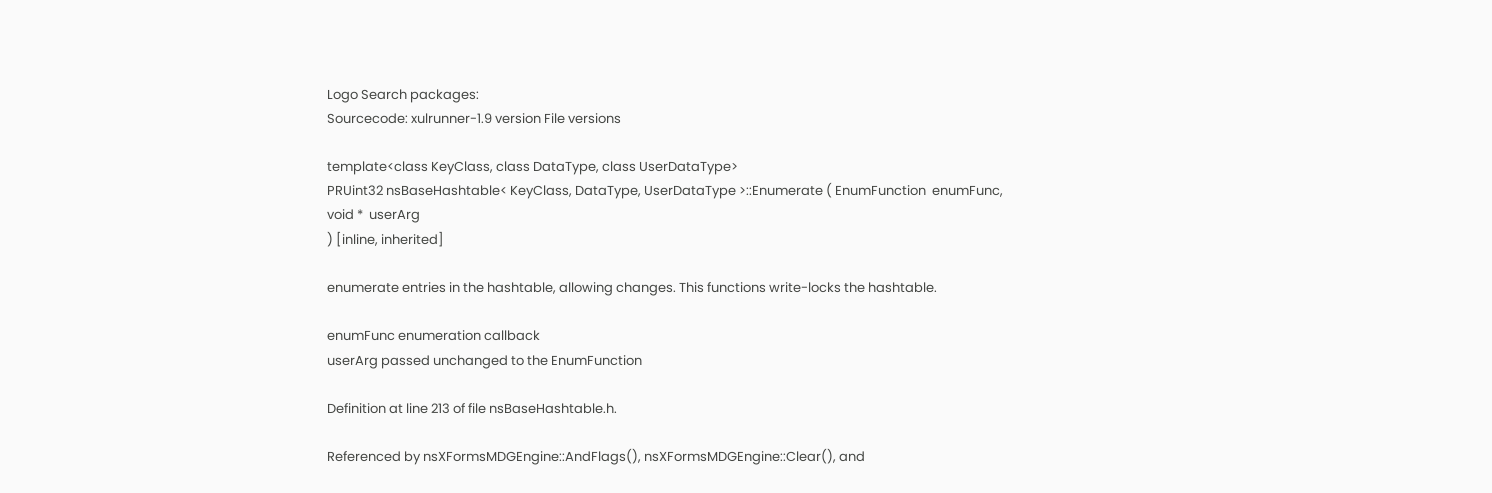Logo Search packages:
Sourcecode: xulrunner-1.9 version File versions

template<class KeyClass, class DataType, class UserDataType>
PRUint32 nsBaseHashtable< KeyClass, DataType, UserDataType >::Enumerate ( EnumFunction  enumFunc,
void *  userArg
) [inline, inherited]

enumerate entries in the hashtable, allowing changes. This functions write-locks the hashtable.

enumFunc enumeration callback
userArg passed unchanged to the EnumFunction

Definition at line 213 of file nsBaseHashtable.h.

Referenced by nsXFormsMDGEngine::AndFlags(), nsXFormsMDGEngine::Clear(), and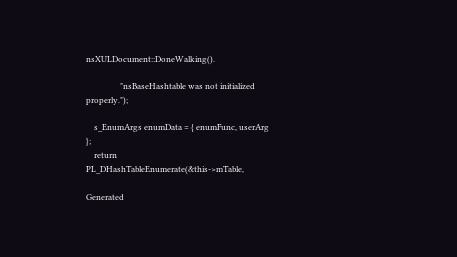nsXULDocument::DoneWalking().

                 "nsBaseHashtable was not initialized properly.");

    s_EnumArgs enumData = { enumFunc, userArg };
    return PL_DHashTableEnumerate(&this->mTable,

Generated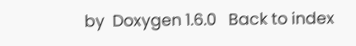by  Doxygen 1.6.0   Back to index